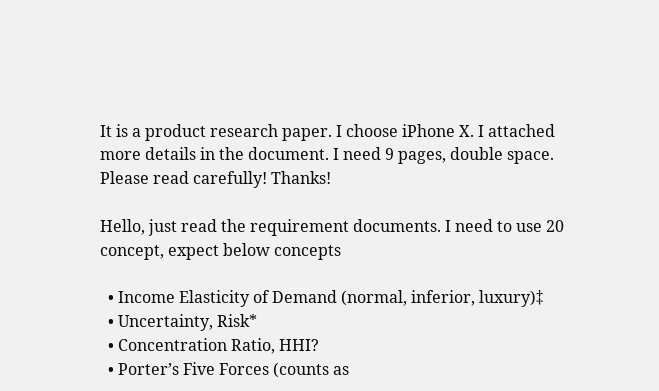It is a product research paper. I choose iPhone X. I attached more details in the document. I need 9 pages, double space. Please read carefully! Thanks!

Hello, just read the requirement documents. I need to use 20 concept, expect below concepts

  • Income Elasticity of Demand (normal, inferior, luxury)‡
  • Uncertainty, Risk*
  • Concentration Ratio, HHI?
  • Porter’s Five Forces (counts as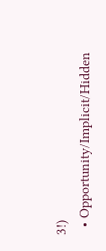3!)
  • Opportunity/Implicit/Hidden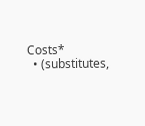Costs*
  • (substitutes,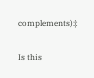complements)‡

Is this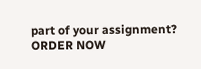part of your assignment? ORDER NOW